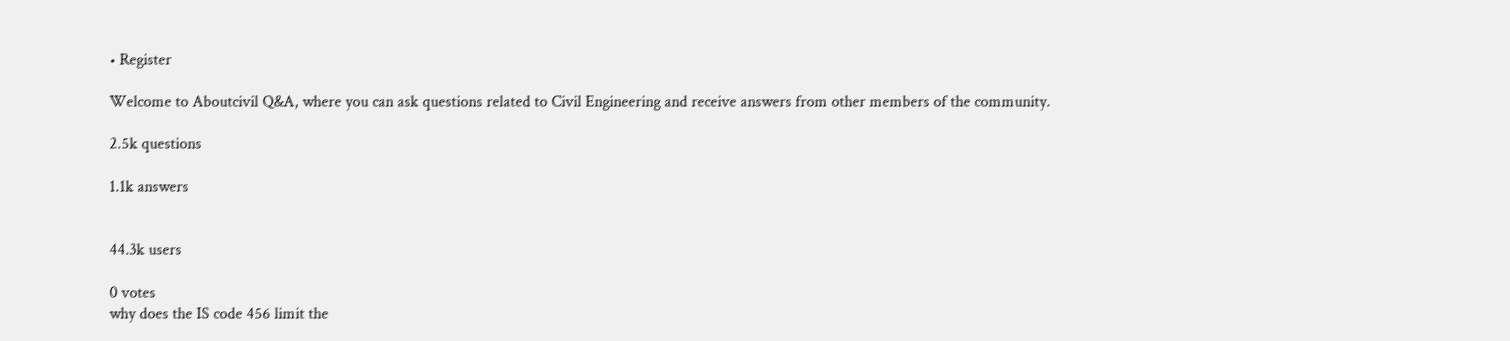• Register

Welcome to Aboutcivil Q&A, where you can ask questions related to Civil Engineering and receive answers from other members of the community.

2.5k questions

1.1k answers


44.3k users

0 votes
why does the IS code 456 limit the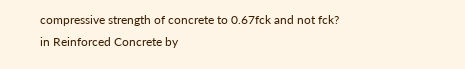compressive strength of concrete to 0.67fck and not fck?
in Reinforced Concrete by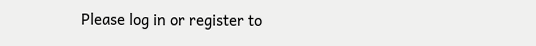Please log in or register to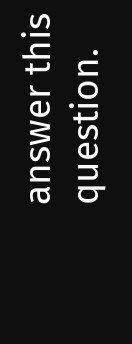answer this question.